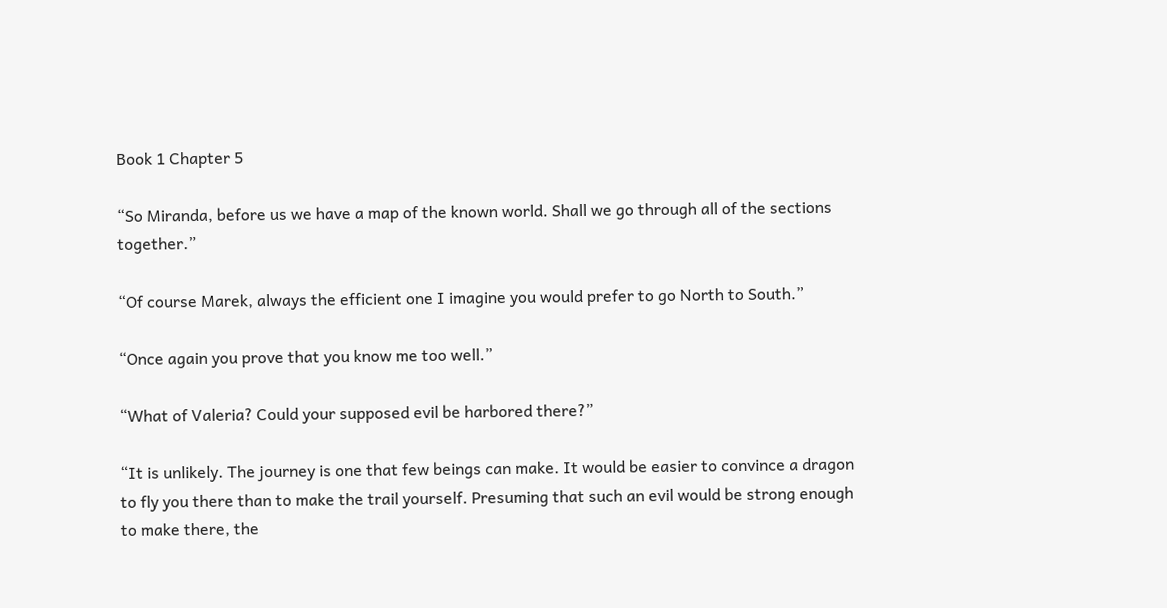Book 1 Chapter 5

“So Miranda, before us we have a map of the known world. Shall we go through all of the sections together.”

“Of course Marek, always the efficient one I imagine you would prefer to go North to South.”

“Once again you prove that you know me too well.”

“What of Valeria? Could your supposed evil be harbored there?”

“It is unlikely. The journey is one that few beings can make. It would be easier to convince a dragon to fly you there than to make the trail yourself. Presuming that such an evil would be strong enough to make there, the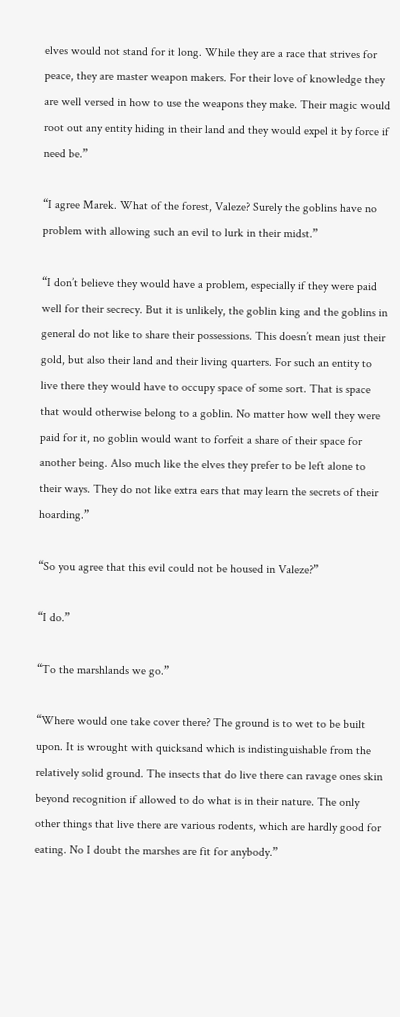elves would not stand for it long. While they are a race that strives for peace, they are master weapon makers. For their love of knowledge they are well versed in how to use the weapons they make. Their magic would root out any entity hiding in their land and they would expel it by force if need be.”

“I agree Marek. What of the forest, Valeze? Surely the goblins have no problem with allowing such an evil to lurk in their midst.”

“I don’t believe they would have a problem, especially if they were paid well for their secrecy. But it is unlikely, the goblin king and the goblins in general do not like to share their possessions. This doesn’t mean just their gold, but also their land and their living quarters. For such an entity to live there they would have to occupy space of some sort. That is space that would otherwise belong to a goblin. No matter how well they were paid for it, no goblin would want to forfeit a share of their space for another being. Also much like the elves they prefer to be left alone to their ways. They do not like extra ears that may learn the secrets of their hoarding.”

“So you agree that this evil could not be housed in Valeze?”

“I do.”

“To the marshlands we go.”

“Where would one take cover there? The ground is to wet to be built upon. It is wrought with quicksand which is indistinguishable from the relatively solid ground. The insects that do live there can ravage ones skin beyond recognition if allowed to do what is in their nature. The only other things that live there are various rodents, which are hardly good for eating. No I doubt the marshes are fit for anybody.”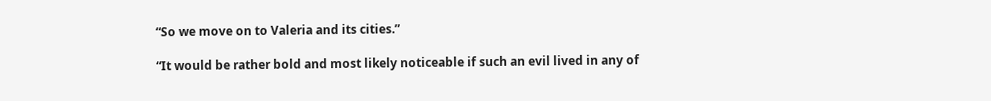“So we move on to Valeria and its cities.”

“It would be rather bold and most likely noticeable if such an evil lived in any of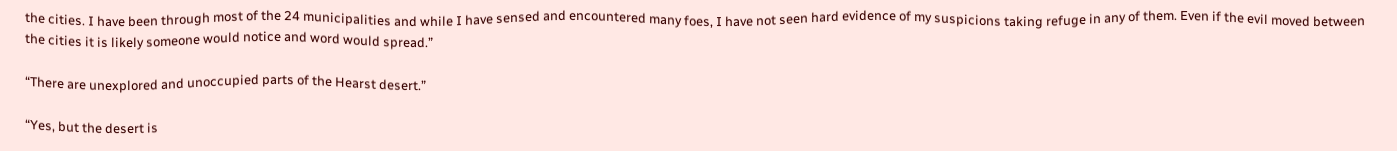the cities. I have been through most of the 24 municipalities and while I have sensed and encountered many foes, I have not seen hard evidence of my suspicions taking refuge in any of them. Even if the evil moved between the cities it is likely someone would notice and word would spread.”

“There are unexplored and unoccupied parts of the Hearst desert.”

“Yes, but the desert is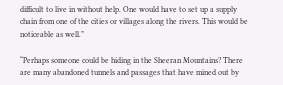difficult to live in without help. One would have to set up a supply chain from one of the cities or villages along the rivers. This would be noticeable as well.”

“Perhaps someone could be hiding in the Sheeran Mountains? There are many abandoned tunnels and passages that have mined out by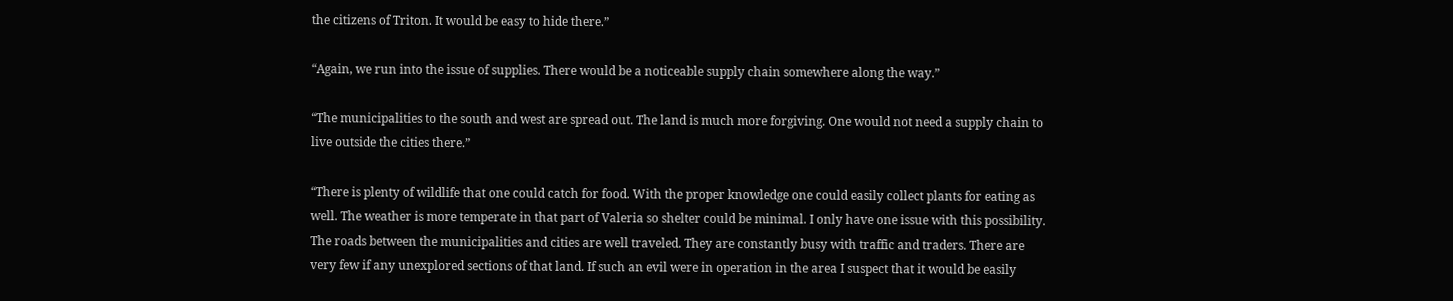the citizens of Triton. It would be easy to hide there.”

“Again, we run into the issue of supplies. There would be a noticeable supply chain somewhere along the way.”

“The municipalities to the south and west are spread out. The land is much more forgiving. One would not need a supply chain to live outside the cities there.”

“There is plenty of wildlife that one could catch for food. With the proper knowledge one could easily collect plants for eating as well. The weather is more temperate in that part of Valeria so shelter could be minimal. I only have one issue with this possibility. The roads between the municipalities and cities are well traveled. They are constantly busy with traffic and traders. There are very few if any unexplored sections of that land. If such an evil were in operation in the area I suspect that it would be easily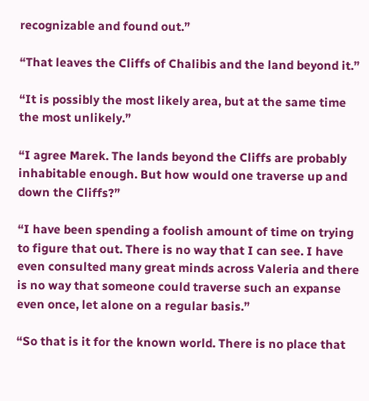recognizable and found out.”

“That leaves the Cliffs of Chalibis and the land beyond it.”

“It is possibly the most likely area, but at the same time the most unlikely.”

“I agree Marek. The lands beyond the Cliffs are probably inhabitable enough. But how would one traverse up and down the Cliffs?”

“I have been spending a foolish amount of time on trying to figure that out. There is no way that I can see. I have even consulted many great minds across Valeria and there is no way that someone could traverse such an expanse even once, let alone on a regular basis.”

“So that is it for the known world. There is no place that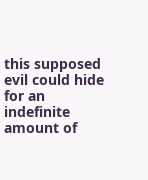this supposed evil could hide for an indefinite amount of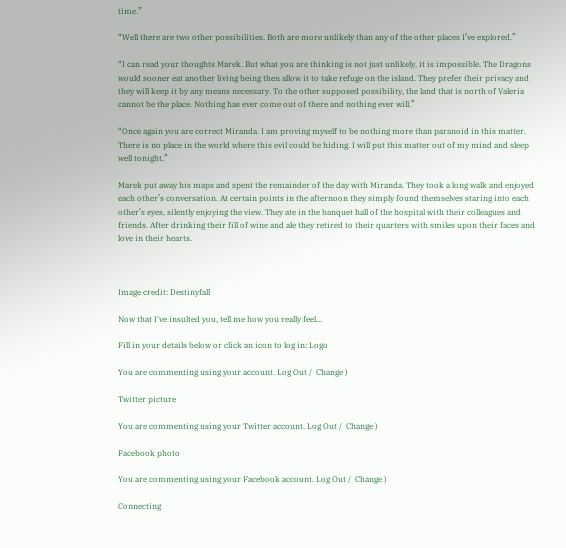time.”

“Well there are two other possibilities. Both are more unlikely than any of the other places I’ve explored.”

“I can read your thoughts Marek. But what you are thinking is not just unlikely, it is impossible. The Dragons would sooner eat another living being then allow it to take refuge on the island. They prefer their privacy and they will keep it by any means necessary. To the other supposed possibility, the land that is north of Valeria cannot be the place. Nothing has ever come out of there and nothing ever will.”

“Once again you are correct Miranda. I am proving myself to be nothing more than paranoid in this matter. There is no place in the world where this evil could be hiding. I will put this matter out of my mind and sleep well tonight.”

Marek put away his maps and spent the remainder of the day with Miranda. They took a long walk and enjoyed each other’s conversation. At certain points in the afternoon they simply found themselves staring into each other’s eyes, silently enjoying the view. They ate in the banquet hall of the hospital with their colleagues and friends. After drinking their fill of wine and ale they retired to their quarters with smiles upon their faces and love in their hearts.



Image credit: Destinyfall

Now that I've insulted you, tell me how you really feel...

Fill in your details below or click an icon to log in: Logo

You are commenting using your account. Log Out /  Change )

Twitter picture

You are commenting using your Twitter account. Log Out /  Change )

Facebook photo

You are commenting using your Facebook account. Log Out /  Change )

Connecting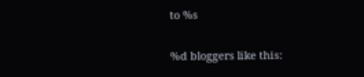to %s

%d bloggers like this: